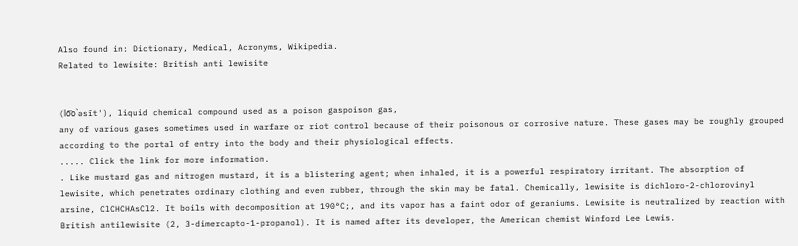Also found in: Dictionary, Medical, Acronyms, Wikipedia.
Related to lewisite: British anti lewisite


(lo͞o`əsīt'), liquid chemical compound used as a poison gaspoison gas,
any of various gases sometimes used in warfare or riot control because of their poisonous or corrosive nature. These gases may be roughly grouped according to the portal of entry into the body and their physiological effects.
..... Click the link for more information.
. Like mustard gas and nitrogen mustard, it is a blistering agent; when inhaled, it is a powerful respiratory irritant. The absorption of lewisite, which penetrates ordinary clothing and even rubber, through the skin may be fatal. Chemically, lewisite is dichloro-2-chlorovinyl arsine, ClCHCHAsCl2. It boils with decomposition at 190°C;, and its vapor has a faint odor of geraniums. Lewisite is neutralized by reaction with British antilewisite (2, 3-dimercapto-1-propanol). It is named after its developer, the American chemist Winford Lee Lewis.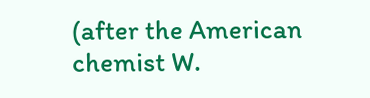(after the American chemist W.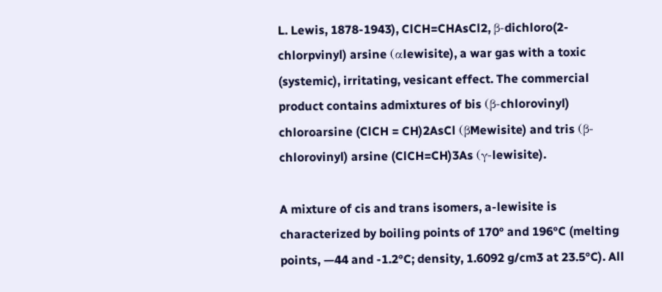L. Lewis, 1878-1943), ClCH=CHAsCl2, β-dichloro(2-chlorpvinyl) arsine (αlewisite), a war gas with a toxic (systemic), irritating, vesicant effect. The commercial product contains admixtures of bis (β-chlorovinyl) chloroarsine (ClCH = CH)2AsCl (βMewisite) and tris (β-chlorovinyl) arsine (ClCH=CH)3As (γ-lewisite).

A mixture of cis and trans isomers, a-lewisite is characterized by boiling points of 170° and 196°C (melting points, —44 and -1.2°C; density, 1.6092 g/cm3 at 23.5°C). All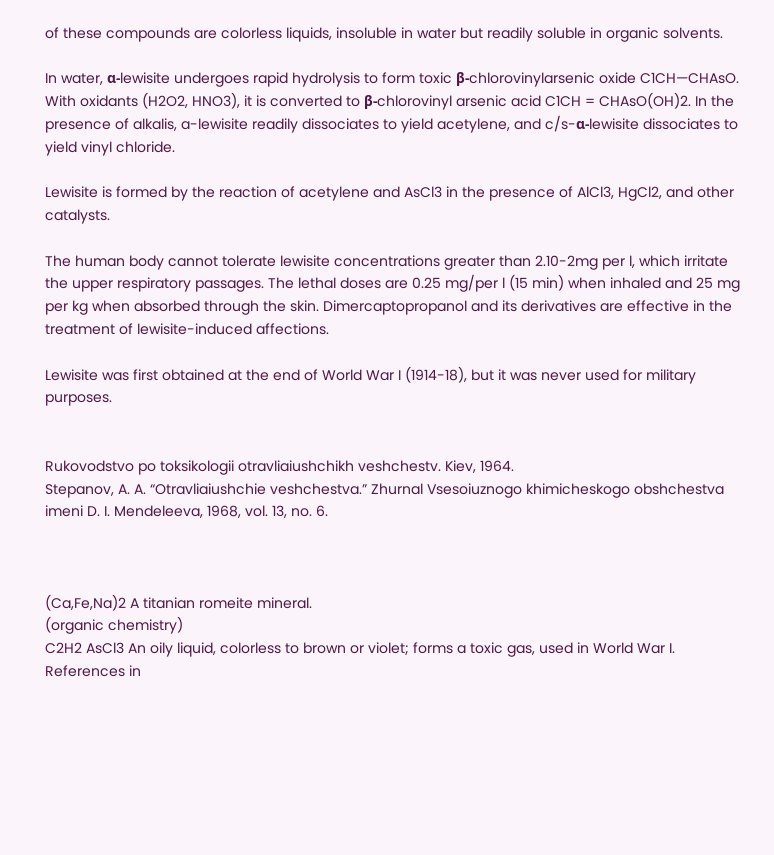of these compounds are colorless liquids, insoluble in water but readily soluble in organic solvents.

In water, α-lewisite undergoes rapid hydrolysis to form toxic β-chlorovinylarsenic oxide C1CH—CHAsO. With oxidants (H2O2, HNO3), it is converted to β-chlorovinyl arsenic acid C1CH = CHAsO(OH)2. In the presence of alkalis, a-lewisite readily dissociates to yield acetylene, and c/s-α-lewisite dissociates to yield vinyl chloride.

Lewisite is formed by the reaction of acetylene and AsCl3 in the presence of AlCl3, HgCl2, and other catalysts.

The human body cannot tolerate lewisite concentrations greater than 2.10-2mg per l, which irritate the upper respiratory passages. The lethal doses are 0.25 mg/per l (15 min) when inhaled and 25 mg per kg when absorbed through the skin. Dimercaptopropanol and its derivatives are effective in the treatment of lewisite-induced affections.

Lewisite was first obtained at the end of World War I (1914-18), but it was never used for military purposes.


Rukovodstvo po toksikologii otravliaiushchikh veshchestv. Kiev, 1964.
Stepanov, A. A. “Otravliaiushchie veshchestva.” Zhurnal Vsesoiuznogo khimicheskogo obshchestva imeni D. I. Mendeleeva, 1968, vol. 13, no. 6.



(Ca,Fe,Na)2 A titanian romeite mineral.
(organic chemistry)
C2H2 AsCl3 An oily liquid, colorless to brown or violet; forms a toxic gas, used in World War I.
References in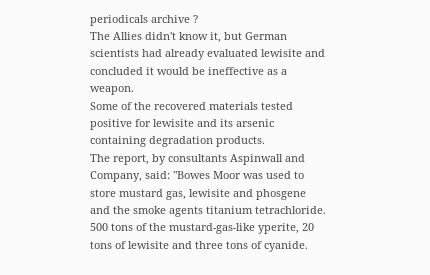periodicals archive ?
The Allies didn't know it, but German scientists had already evaluated lewisite and concluded it would be ineffective as a weapon.
Some of the recovered materials tested positive for lewisite and its arsenic containing degradation products.
The report, by consultants Aspinwall and Company, said: "Bowes Moor was used to store mustard gas, lewisite and phosgene and the smoke agents titanium tetrachloride.
500 tons of the mustard-gas-like yperite, 20 tons of lewisite and three tons of cyanide.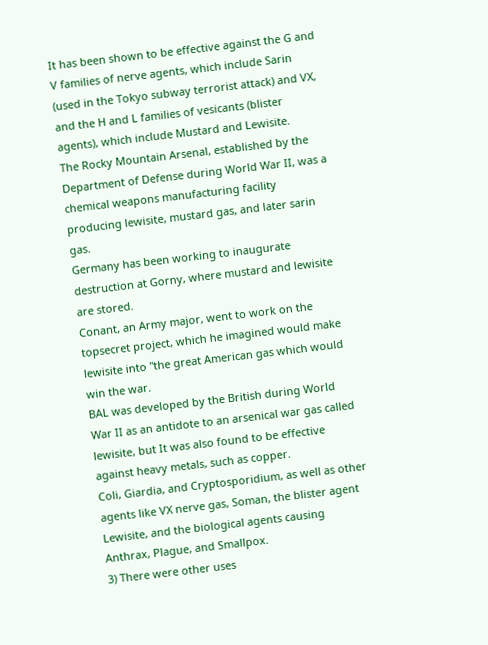It has been shown to be effective against the G and V families of nerve agents, which include Sarin (used in the Tokyo subway terrorist attack) and VX, and the H and L families of vesicants (blister agents), which include Mustard and Lewisite.
The Rocky Mountain Arsenal, established by the Department of Defense during World War II, was a chemical weapons manufacturing facility producing lewisite, mustard gas, and later sarin gas.
Germany has been working to inaugurate destruction at Gorny, where mustard and lewisite are stored.
Conant, an Army major, went to work on the topsecret project, which he imagined would make lewisite into "the great American gas which would win the war.
BAL was developed by the British during World War II as an antidote to an arsenical war gas called lewisite, but It was also found to be effective against heavy metals, such as copper.
Coli, Giardia, and Cryptosporidium, as well as other agents like VX nerve gas, Soman, the blister agent Lewisite, and the biological agents causing Anthrax, Plague, and Smallpox.
3) There were other uses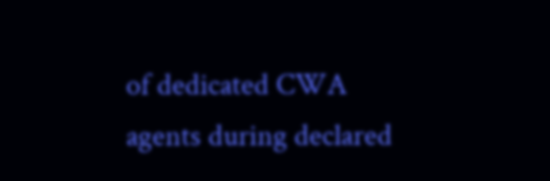of dedicated CWA agents during declared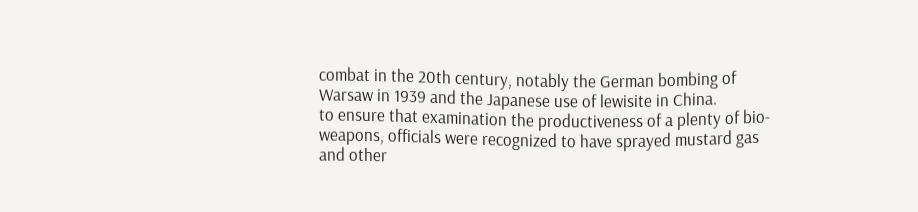combat in the 20th century, notably the German bombing of Warsaw in 1939 and the Japanese use of lewisite in China.
to ensure that examination the productiveness of a plenty of bio-weapons, officials were recognized to have sprayed mustard gas and other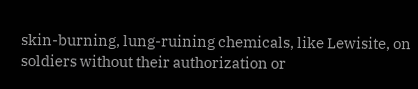skin-burning, lung-ruining chemicals, like Lewisite, on soldiers without their authorization or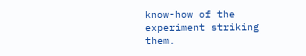know-how of the experiment striking them.